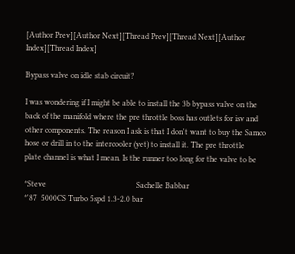[Author Prev][Author Next][Thread Prev][Thread Next][Author Index][Thread Index]

Bypass valve on idle stab circuit?

I was wondering if I might be able to install the 3b bypass valve on the
back of the manifold where the pre throttle boss has outlets for isv and
other components. The reason I ask is that I don't want to buy the Samco
hose or drill in to the intercooler (yet) to install it. The pre throttle
plate channel is what I mean. Is the runner too long for the valve to be

*Steve                                             Sachelle Babbar
*'87  5000CS Turbo 5spd 1.3-2.0 bar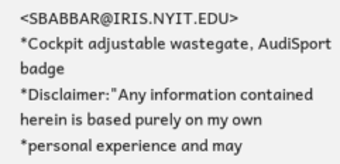<SBABBAR@IRIS.NYIT.EDU>
*Cockpit adjustable wastegate, AudiSport badge
*Disclaimer:"Any information contained herein is based purely on my own
*personal experience and may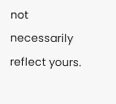not necessarily reflect yours.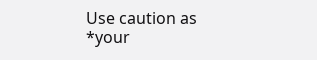Use caution as
*your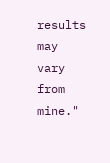results may vary from mine."